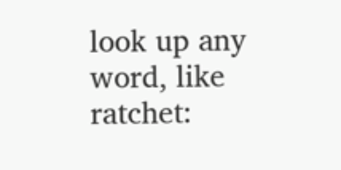look up any word, like ratchet: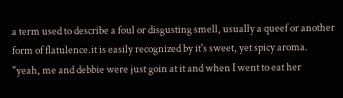a term used to describe a foul or disgusting smell, usually a queef or another form of flatulence.it is easily recognized by it's sweet, yet spicy aroma.
"yeah, me and debbie were just goin at it and when I went to eat her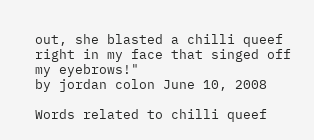out, she blasted a chilli queef right in my face that singed off my eyebrows!"
by jordan colon June 10, 2008

Words related to chilli queef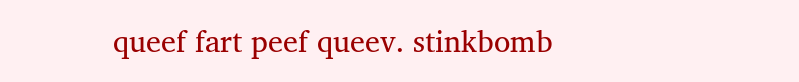queef fart peef queev. stinkbomb